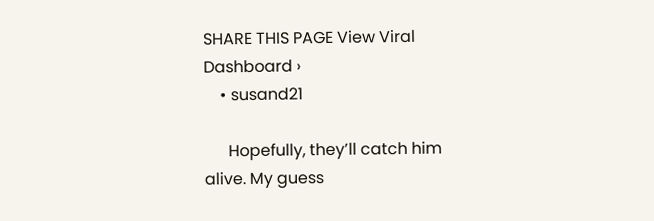SHARE THIS PAGE View Viral Dashboard ›
    • susand21

      Hopefully, they’ll catch him alive. My guess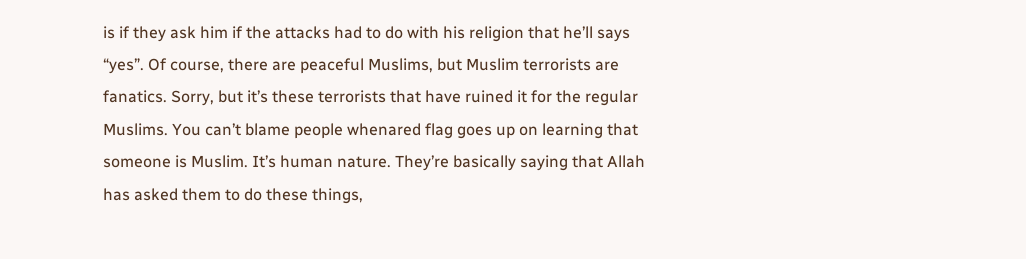is if they ask him if the attacks had to do with his religion that he’ll says “yes”. Of course, there are peaceful Muslims, but Muslim terrorists are fanatics. Sorry, but it’s these terrorists that have ruined it for the regular Muslims. You can’t blame people whenared flag goes up on learning that someone is Muslim. It’s human nature. They’re basically saying that Allah has asked them to do these things,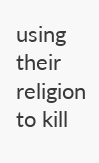using their religion to kill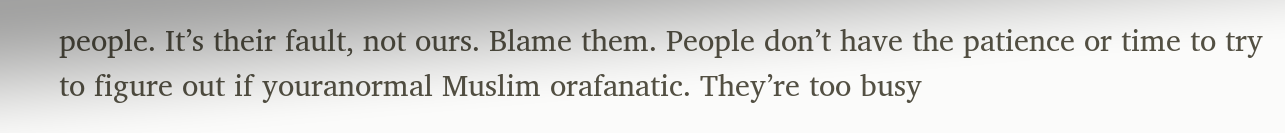people. It’s their fault, not ours. Blame them. People don’t have the patience or time to try to figure out if youranormal Muslim orafanatic. They’re too busy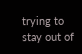trying to stay out of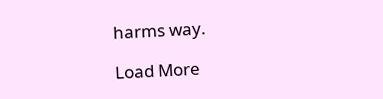harms way.

Load More